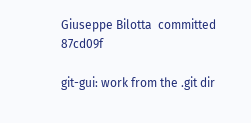Giuseppe Bilotta  committed 87cd09f

git-gui: work from the .git dir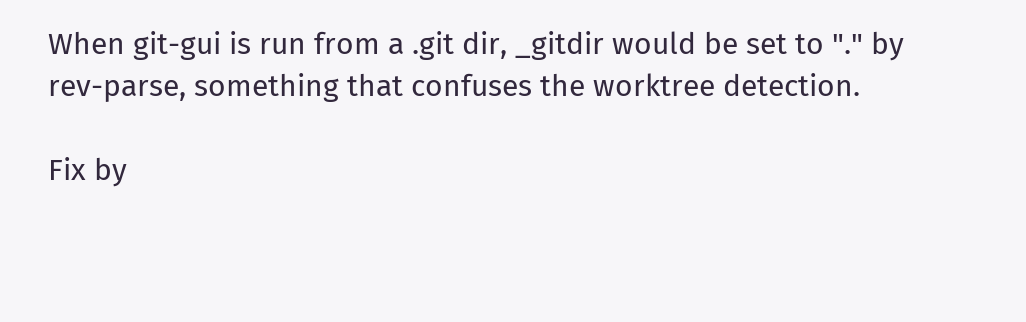When git-gui is run from a .git dir, _gitdir would be set to "." by
rev-parse, something that confuses the worktree detection.

Fix by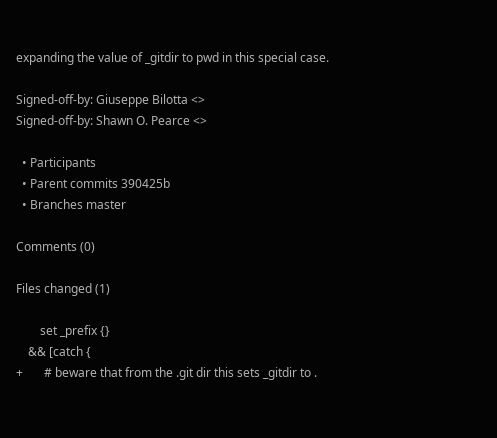expanding the value of _gitdir to pwd in this special case.

Signed-off-by: Giuseppe Bilotta <>
Signed-off-by: Shawn O. Pearce <>

  • Participants
  • Parent commits 390425b
  • Branches master

Comments (0)

Files changed (1)

        set _prefix {}
    && [catch {
+       # beware that from the .git dir this sets _gitdir to .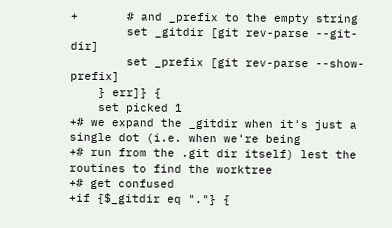+       # and _prefix to the empty string
        set _gitdir [git rev-parse --git-dir]
        set _prefix [git rev-parse --show-prefix]
    } err]} {
    set picked 1
+# we expand the _gitdir when it's just a single dot (i.e. when we're being
+# run from the .git dir itself) lest the routines to find the worktree
+# get confused
+if {$_gitdir eq "."} {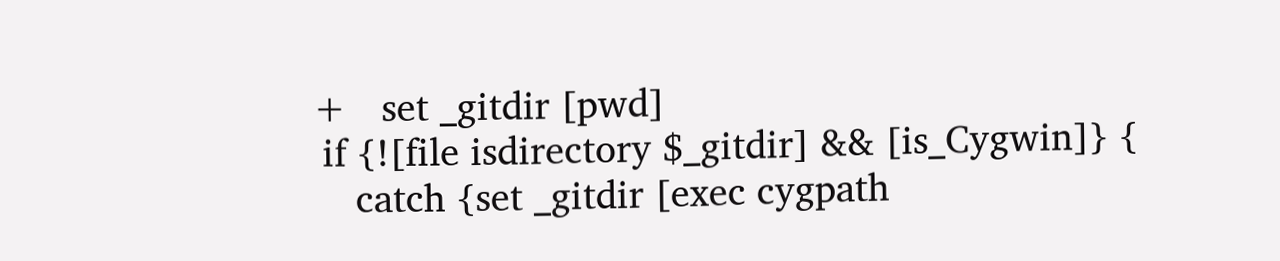+   set _gitdir [pwd]
 if {![file isdirectory $_gitdir] && [is_Cygwin]} {
    catch {set _gitdir [exec cygpath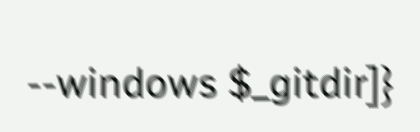--windows $_gitdir]}